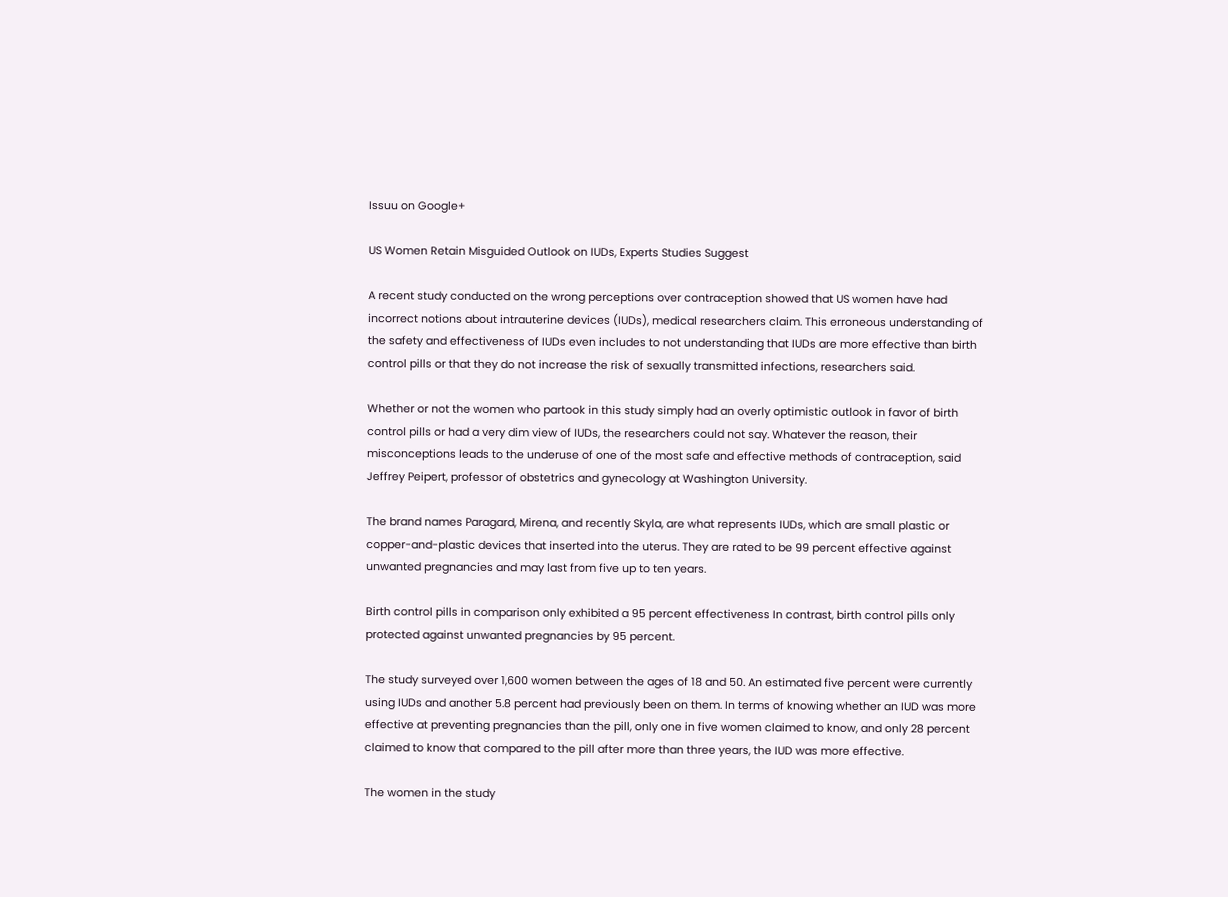Issuu on Google+

US Women Retain Misguided Outlook on IUDs, Experts Studies Suggest

A recent study conducted on the wrong perceptions over contraception showed that US women have had incorrect notions about intrauterine devices (IUDs), medical researchers claim. This erroneous understanding of the safety and effectiveness of IUDs even includes to not understanding that IUDs are more effective than birth control pills or that they do not increase the risk of sexually transmitted infections, researchers said.

Whether or not the women who partook in this study simply had an overly optimistic outlook in favor of birth control pills or had a very dim view of IUDs, the researchers could not say. Whatever the reason, their misconceptions leads to the underuse of one of the most safe and effective methods of contraception, said Jeffrey Peipert, professor of obstetrics and gynecology at Washington University.

The brand names Paragard, Mirena, and recently Skyla, are what represents IUDs, which are small plastic or copper-and-plastic devices that inserted into the uterus. They are rated to be 99 percent effective against unwanted pregnancies and may last from five up to ten years.

Birth control pills in comparison only exhibited a 95 percent effectiveness In contrast, birth control pills only protected against unwanted pregnancies by 95 percent.

The study surveyed over 1,600 women between the ages of 18 and 50. An estimated five percent were currently using IUDs and another 5.8 percent had previously been on them. In terms of knowing whether an IUD was more effective at preventing pregnancies than the pill, only one in five women claimed to know, and only 28 percent claimed to know that compared to the pill after more than three years, the IUD was more effective.

The women in the study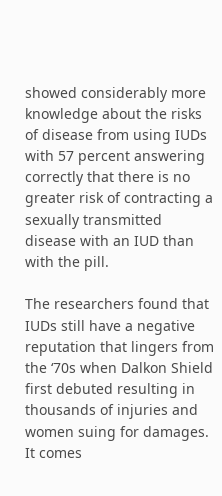showed considerably more knowledge about the risks of disease from using IUDs with 57 percent answering correctly that there is no greater risk of contracting a sexually transmitted disease with an IUD than with the pill.

The researchers found that IUDs still have a negative reputation that lingers from the ‘70s when Dalkon Shield first debuted resulting in thousands of injuries and women suing for damages. It comes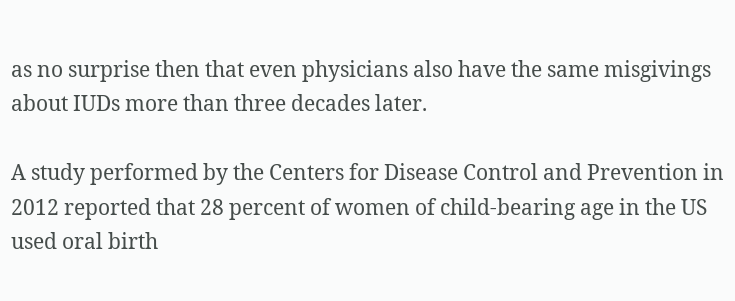as no surprise then that even physicians also have the same misgivings about IUDs more than three decades later.

A study performed by the Centers for Disease Control and Prevention in 2012 reported that 28 percent of women of child-bearing age in the US used oral birth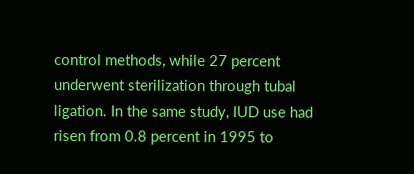control methods, while 27 percent underwent sterilization through tubal ligation. In the same study, IUD use had risen from 0.8 percent in 1995 to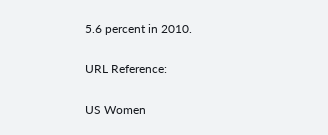5.6 percent in 2010.

URL Reference:

US Women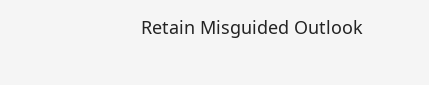Retain Misguided Outlook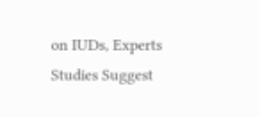on IUDs, Experts Studies Suggest